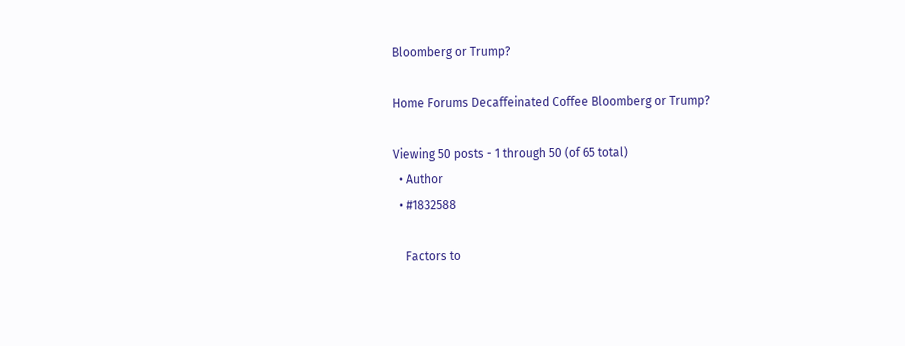Bloomberg or Trump?

Home Forums Decaffeinated Coffee Bloomberg or Trump?

Viewing 50 posts - 1 through 50 (of 65 total)
  • Author
  • #1832588

    Factors to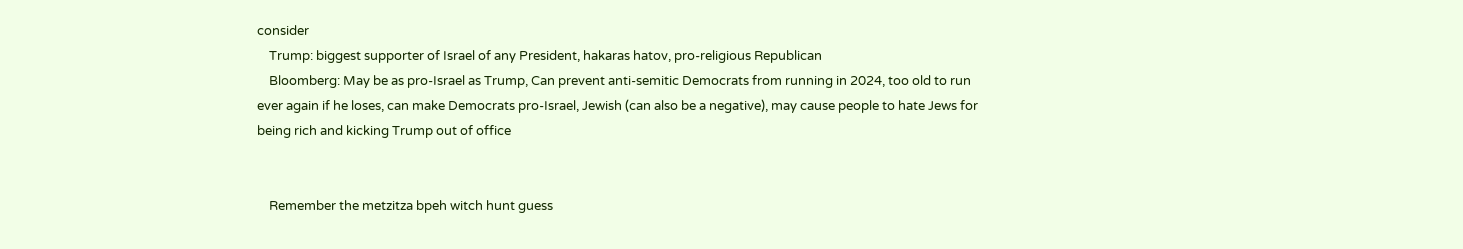consider
    Trump: biggest supporter of Israel of any President, hakaras hatov, pro-religious Republican
    Bloomberg: May be as pro-Israel as Trump, Can prevent anti-semitic Democrats from running in 2024, too old to run ever again if he loses, can make Democrats pro-Israel, Jewish (can also be a negative), may cause people to hate Jews for being rich and kicking Trump out of office


    Remember the metzitza bpeh witch hunt guess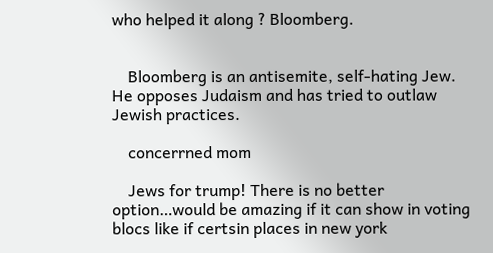who helped it along ? Bloomberg.


    Bloomberg is an antisemite, self-hating Jew. He opposes Judaism and has tried to outlaw Jewish practices.

    concerrned mom

    Jews for trump! There is no better option…would be amazing if it can show in voting blocs like if certsin places in new york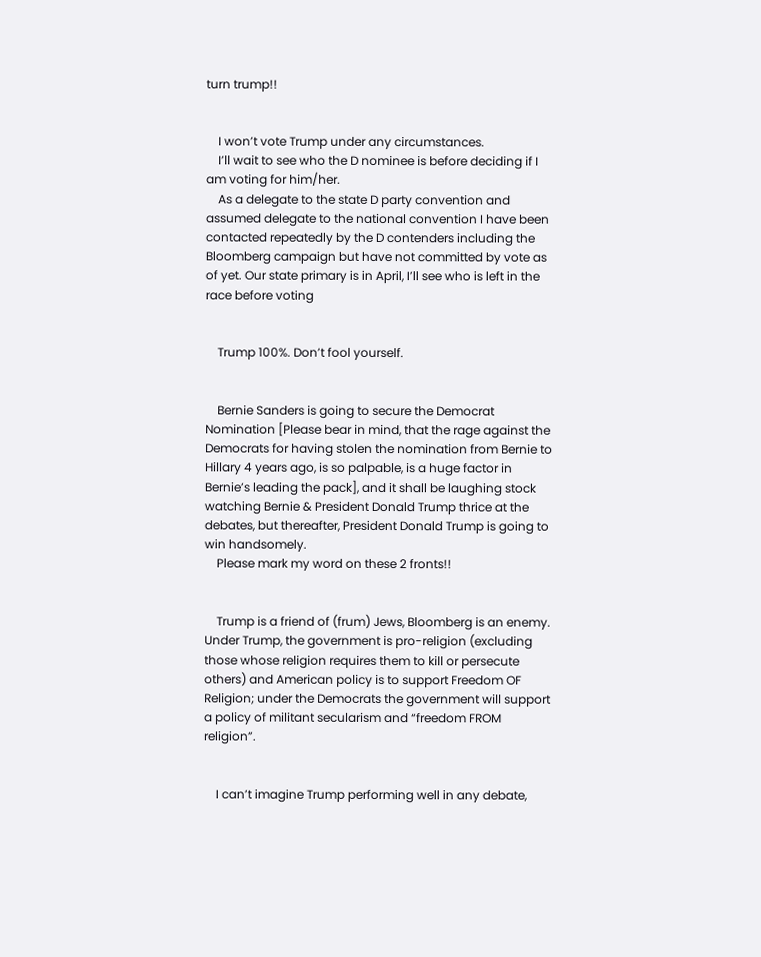turn trump!!


    I won’t vote Trump under any circumstances.
    I’ll wait to see who the D nominee is before deciding if I am voting for him/her.
    As a delegate to the state D party convention and assumed delegate to the national convention I have been contacted repeatedly by the D contenders including the Bloomberg campaign but have not committed by vote as of yet. Our state primary is in April, I’ll see who is left in the race before voting


    Trump 100%. Don’t fool yourself.


    Bernie Sanders is going to secure the Democrat Nomination [Please bear in mind, that the rage against the Democrats for having stolen the nomination from Bernie to Hillary 4 years ago, is so palpable, is a huge factor in Bernie’s leading the pack], and it shall be laughing stock watching Bernie & President Donald Trump thrice at the debates, but thereafter, President Donald Trump is going to win handsomely.
    Please mark my word on these 2 fronts!!


    Trump is a friend of (frum) Jews, Bloomberg is an enemy. Under Trump, the government is pro-religion (excluding those whose religion requires them to kill or persecute others) and American policy is to support Freedom OF Religion; under the Democrats the government will support a policy of militant secularism and “freedom FROM religion”.


    I can’t imagine Trump performing well in any debate,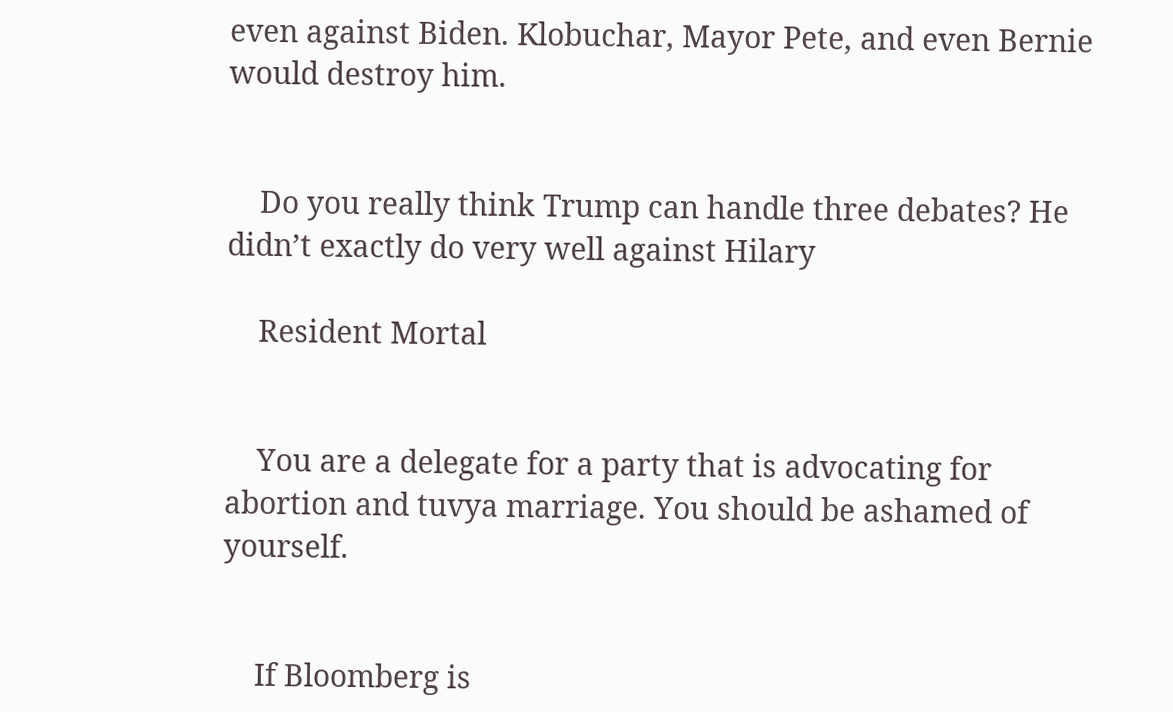even against Biden. Klobuchar, Mayor Pete, and even Bernie would destroy him.


    Do you really think Trump can handle three debates? He didn’t exactly do very well against Hilary

    Resident Mortal


    You are a delegate for a party that is advocating for abortion and tuvya marriage. You should be ashamed of yourself.


    If Bloomberg is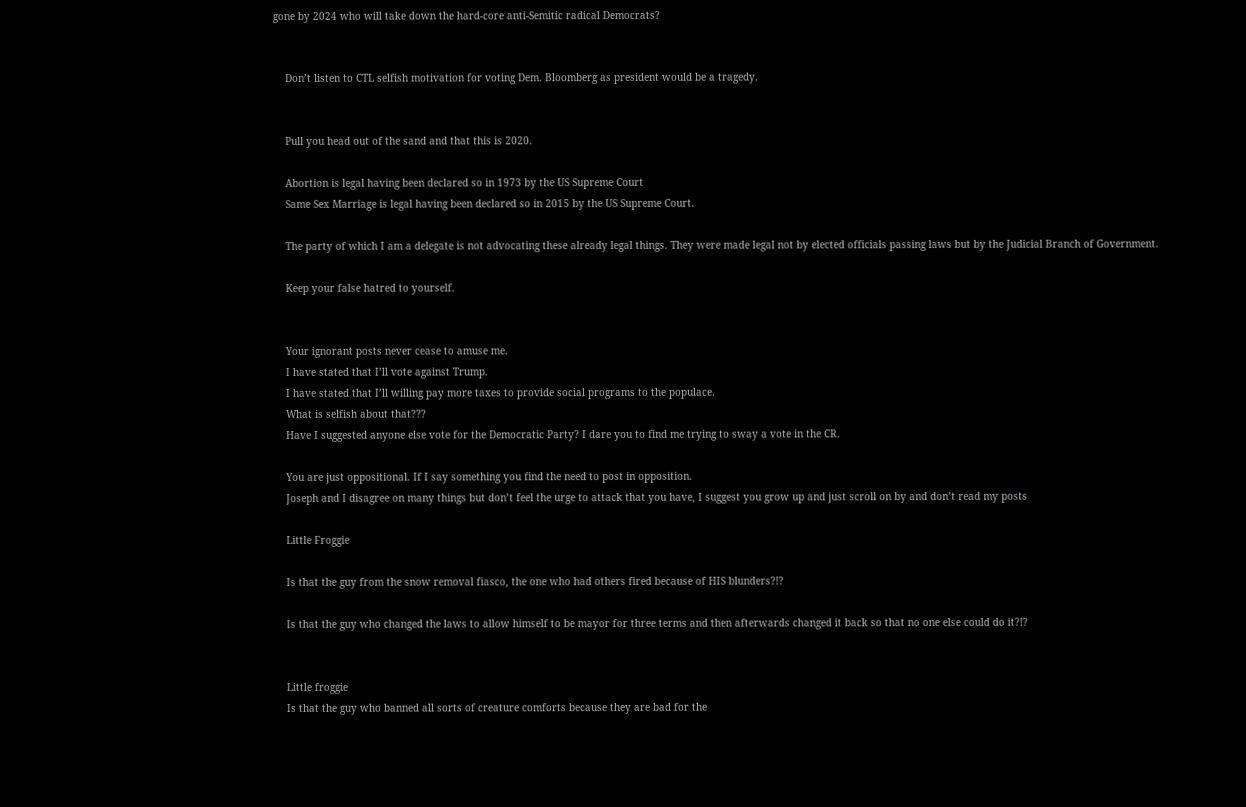gone by 2024 who will take down the hard-core anti-Semitic radical Democrats?


    Don’t listen to CTL selfish motivation for voting Dem. Bloomberg as president would be a tragedy.


    Pull you head out of the sand and that this is 2020.

    Abortion is legal having been declared so in 1973 by the US Supreme Court
    Same Sex Marriage is legal having been declared so in 2015 by the US Supreme Court.

    The party of which I am a delegate is not advocating these already legal things. They were made legal not by elected officials passing laws but by the Judicial Branch of Government.

    Keep your false hatred to yourself.


    Your ignorant posts never cease to amuse me.
    I have stated that I’ll vote against Trump.
    I have stated that I’ll willing pay more taxes to provide social programs to the populace.
    What is selfish about that???
    Have I suggested anyone else vote for the Democratic Party? I dare you to find me trying to sway a vote in the CR.

    You are just oppositional. If I say something you find the need to post in opposition.
    Joseph and I disagree on many things but don’t feel the urge to attack that you have, I suggest you grow up and just scroll on by and don’t read my posts

    Little Froggie

    Is that the guy from the snow removal fiasco, the one who had others fired because of HIS blunders?!?

    Is that the guy who changed the laws to allow himself to be mayor for three terms and then afterwards changed it back so that no one else could do it?!?


    Little froggie
    Is that the guy who banned all sorts of creature comforts because they are bad for the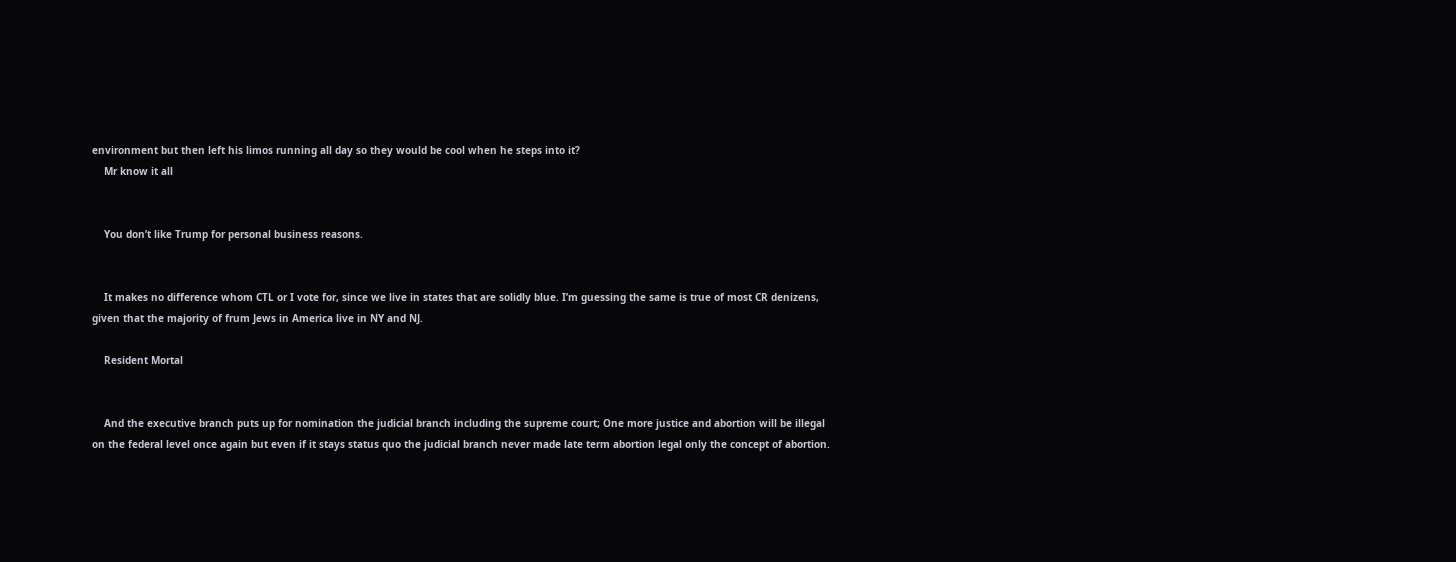environment but then left his limos running all day so they would be cool when he steps into it?
    Mr know it all


    You don’t like Trump for personal business reasons.


    It makes no difference whom CTL or I vote for, since we live in states that are solidly blue. I’m guessing the same is true of most CR denizens, given that the majority of frum Jews in America live in NY and NJ.

    Resident Mortal


    And the executive branch puts up for nomination the judicial branch including the supreme court; One more justice and abortion will be illegal on the federal level once again but even if it stays status quo the judicial branch never made late term abortion legal only the concept of abortion.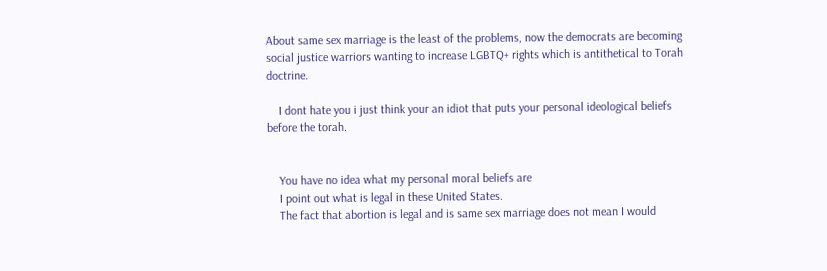About same sex marriage is the least of the problems, now the democrats are becoming social justice warriors wanting to increase LGBTQ+ rights which is antithetical to Torah doctrine.

    I dont hate you i just think your an idiot that puts your personal ideological beliefs before the torah.


    You have no idea what my personal moral beliefs are
    I point out what is legal in these United States.
    The fact that abortion is legal and is same sex marriage does not mean I would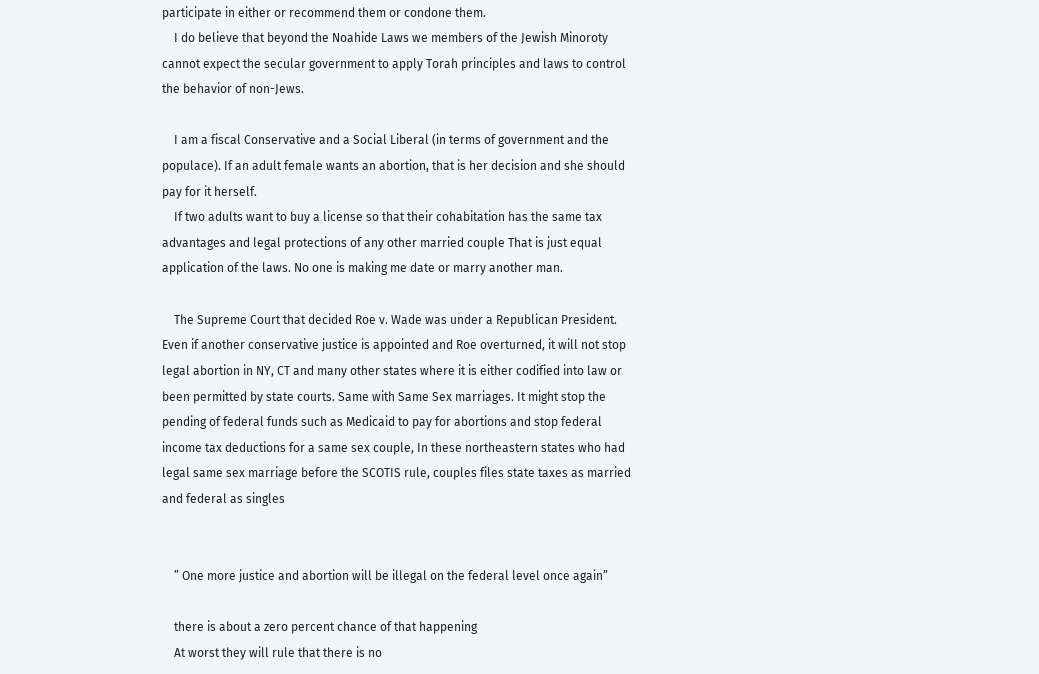participate in either or recommend them or condone them.
    I do believe that beyond the Noahide Laws we members of the Jewish Minoroty cannot expect the secular government to apply Torah principles and laws to control the behavior of non-Jews.

    I am a fiscal Conservative and a Social Liberal (in terms of government and the populace). If an adult female wants an abortion, that is her decision and she should pay for it herself.
    If two adults want to buy a license so that their cohabitation has the same tax advantages and legal protections of any other married couple That is just equal application of the laws. No one is making me date or marry another man.

    The Supreme Court that decided Roe v. Wade was under a Republican President. Even if another conservative justice is appointed and Roe overturned, it will not stop legal abortion in NY, CT and many other states where it is either codified into law or been permitted by state courts. Same with Same Sex marriages. It might stop the pending of federal funds such as Medicaid to pay for abortions and stop federal income tax deductions for a same sex couple, In these northeastern states who had legal same sex marriage before the SCOTIS rule, couples files state taxes as married and federal as singles


    ” One more justice and abortion will be illegal on the federal level once again”

    there is about a zero percent chance of that happening
    At worst they will rule that there is no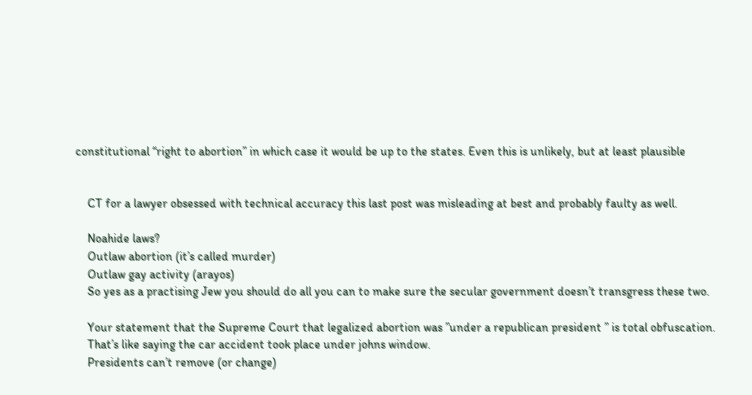constitutional “right to abortion” in which case it would be up to the states. Even this is unlikely, but at least plausible


    CT for a lawyer obsessed with technical accuracy this last post was misleading at best and probably faulty as well.

    Noahide laws?
    Outlaw abortion (it’s called murder)
    Outlaw gay activity (arayos)
    So yes as a practising Jew you should do all you can to make sure the secular government doesn’t transgress these two.

    Your statement that the Supreme Court that legalized abortion was ”under a republican president ” is total obfuscation.
    That’s like saying the car accident took place under johns window.
    Presidents can’t remove (or change)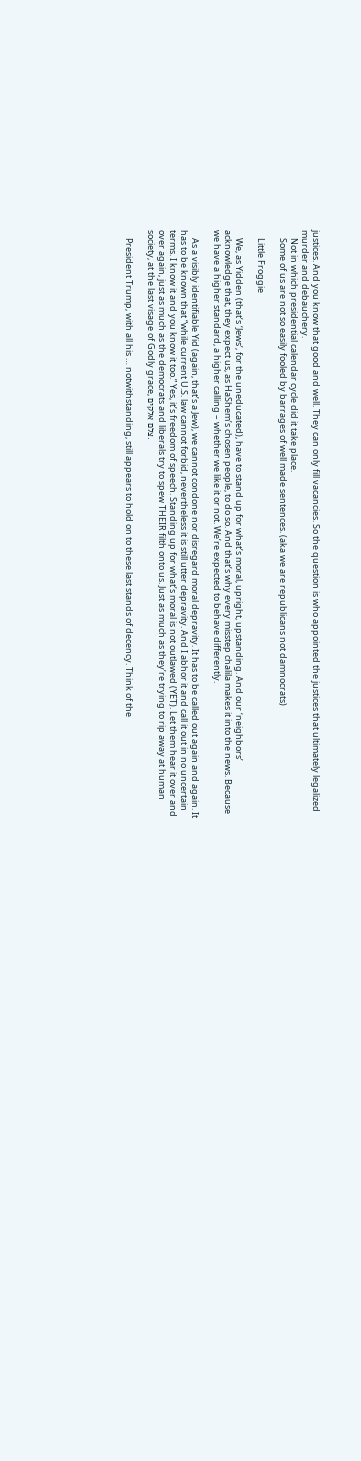justices. And you know that good and well. They can only fill vacancies. So the question is who appointed the justices that ultimately legalized murder and debauchery.
    Not in which presidential calendar cycle did it take place.
    Some of us are not so easily fooled by barrages of well made sentences. (aka we are republicans not damnocrats)

    Little Froggie

    We, as Yidden (that’s ‘Jews’, for the uneducated), have to stand up for what’s moral, upright, upstanding. And our ‘neighbors’ acknowledge that, they expect us, as HaShem’s chosen people, to do so. And that’s why every misstep chalila makes it into the news. Because we have a higher standard, a higher calling – whether we like it or not. We’re expected to behave differently.

    As a visibly identifiable Yid (again, that’s a Jew), we cannot condone nor disregard moral depravity. It has to be called out again and again. It has to be known that “while current U.S. law cannot forbid, nevertheless it is still utter depravity. And I abhor it and call it out in no uncertain terms. I know it and you know it too.” Yes, it’s freedom of speech. Standing up for what’s moral is not outlawed (YET). Let them hear it over and over again, just as much as the democrats and liberals try to spew THEIR filth onto us. Just as much as they’re trying to rip away at human society, at the last visage of Godly grace, צלם אלקים.

    President Trump, with all his … notwithstanding, still appears to hold on to these last stands of decency. Think of the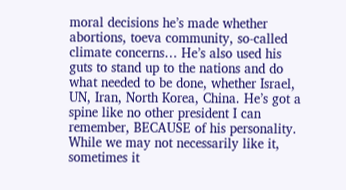moral decisions he’s made whether abortions, toeva community, so-called climate concerns… He’s also used his guts to stand up to the nations and do what needed to be done, whether Israel, UN, Iran, North Korea, China. He’s got a spine like no other president I can remember, BECAUSE of his personality. While we may not necessarily like it, sometimes it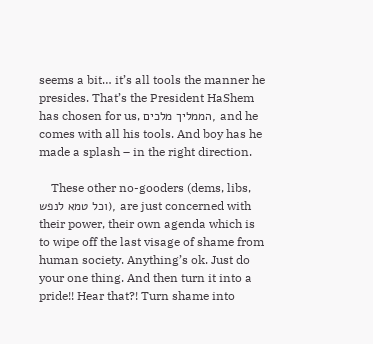seems a bit… it’s all tools the manner he presides. That’s the President HaShem has chosen for us, הממליך מלכים, and he comes with all his tools. And boy has he made a splash – in the right direction.

    These other no-gooders (dems, libs, וכל טמא לנפש), are just concerned with their power, their own agenda which is to wipe off the last visage of shame from human society. Anything’s ok. Just do your one thing. And then turn it into a pride!! Hear that?! Turn shame into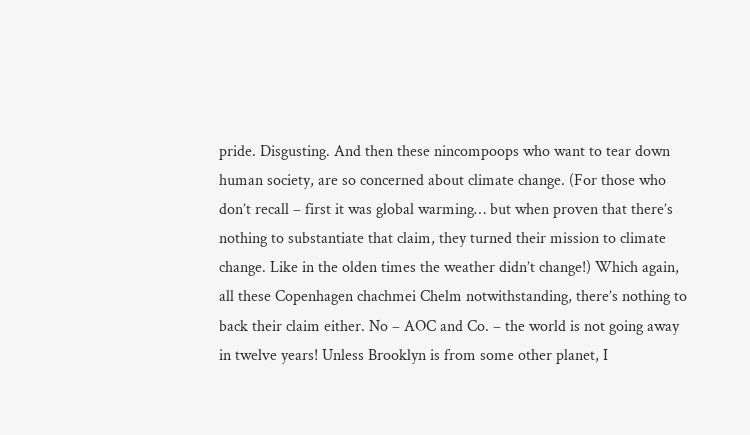pride. Disgusting. And then these nincompoops who want to tear down human society, are so concerned about climate change. (For those who don’t recall – first it was global warming… but when proven that there’s nothing to substantiate that claim, they turned their mission to climate change. Like in the olden times the weather didn’t change!) Which again, all these Copenhagen chachmei Chelm notwithstanding, there’s nothing to back their claim either. No – AOC and Co. – the world is not going away in twelve years! Unless Brooklyn is from some other planet, I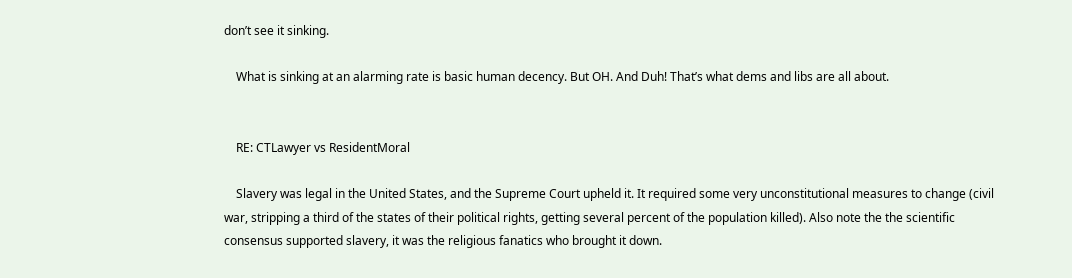don’t see it sinking.

    What is sinking at an alarming rate is basic human decency. But OH. And Duh! That’s what dems and libs are all about.


    RE: CTLawyer vs ResidentMoral

    Slavery was legal in the United States, and the Supreme Court upheld it. It required some very unconstitutional measures to change (civil war, stripping a third of the states of their political rights, getting several percent of the population killed). Also note the the scientific consensus supported slavery, it was the religious fanatics who brought it down.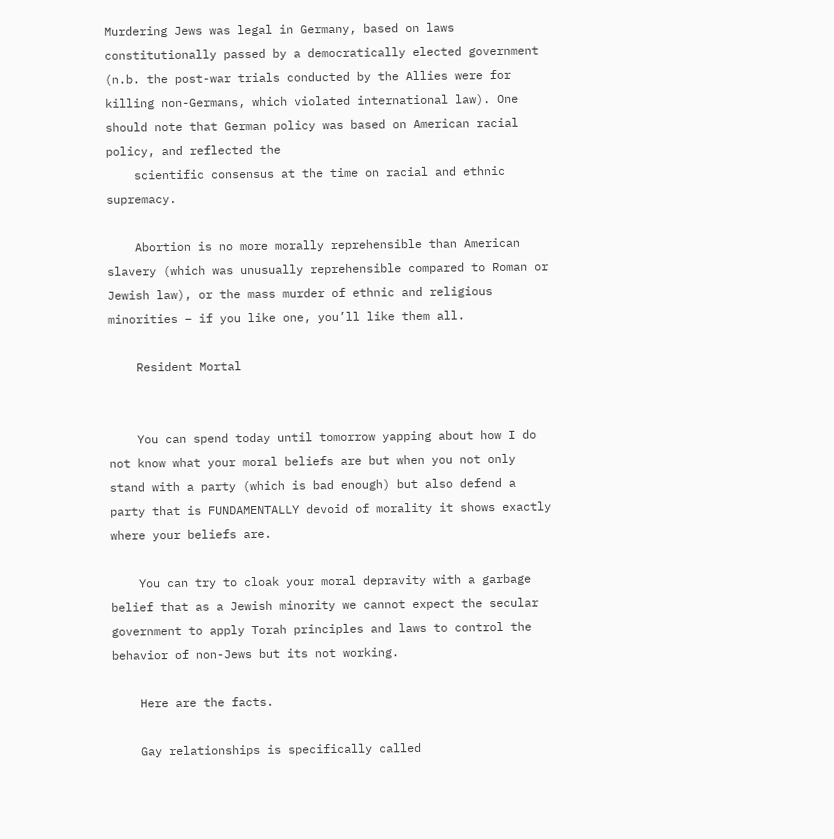Murdering Jews was legal in Germany, based on laws constitutionally passed by a democratically elected government (n.b. the post-war trials conducted by the Allies were for killing non-Germans, which violated international law). One should note that German policy was based on American racial policy, and reflected the
    scientific consensus at the time on racial and ethnic supremacy.

    Abortion is no more morally reprehensible than American slavery (which was unusually reprehensible compared to Roman or Jewish law), or the mass murder of ethnic and religious minorities – if you like one, you’ll like them all.

    Resident Mortal


    You can spend today until tomorrow yapping about how I do not know what your moral beliefs are but when you not only stand with a party (which is bad enough) but also defend a party that is FUNDAMENTALLY devoid of morality it shows exactly where your beliefs are.

    You can try to cloak your moral depravity with a garbage belief that as a Jewish minority we cannot expect the secular government to apply Torah principles and laws to control the behavior of non-Jews but its not working.

    Here are the facts.

    Gay relationships is specifically called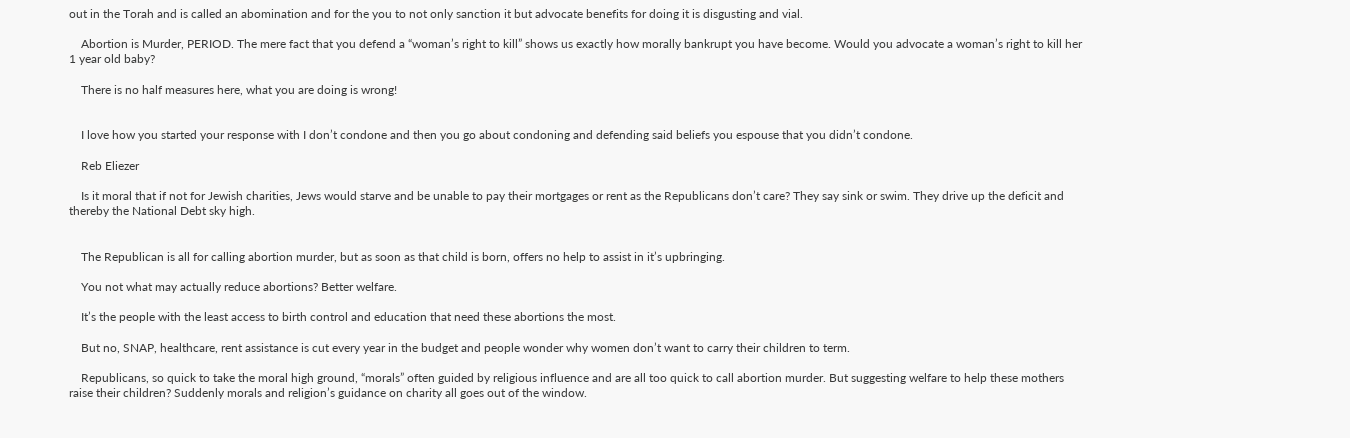out in the Torah and is called an abomination and for the you to not only sanction it but advocate benefits for doing it is disgusting and vial.

    Abortion is Murder, PERIOD. The mere fact that you defend a “woman’s right to kill” shows us exactly how morally bankrupt you have become. Would you advocate a woman’s right to kill her 1 year old baby?

    There is no half measures here, what you are doing is wrong!


    I love how you started your response with I don’t condone and then you go about condoning and defending said beliefs you espouse that you didn’t condone.

    Reb Eliezer

    Is it moral that if not for Jewish charities, Jews would starve and be unable to pay their mortgages or rent as the Republicans don’t care? They say sink or swim. They drive up the deficit and thereby the National Debt sky high.


    The Republican is all for calling abortion murder, but as soon as that child is born, offers no help to assist in it’s upbringing.

    You not what may actually reduce abortions? Better welfare.

    It’s the people with the least access to birth control and education that need these abortions the most.

    But no, SNAP, healthcare, rent assistance is cut every year in the budget and people wonder why women don’t want to carry their children to term.

    Republicans, so quick to take the moral high ground, “morals” often guided by religious influence and are all too quick to call abortion murder. But suggesting welfare to help these mothers raise their children? Suddenly morals and religion’s guidance on charity all goes out of the window.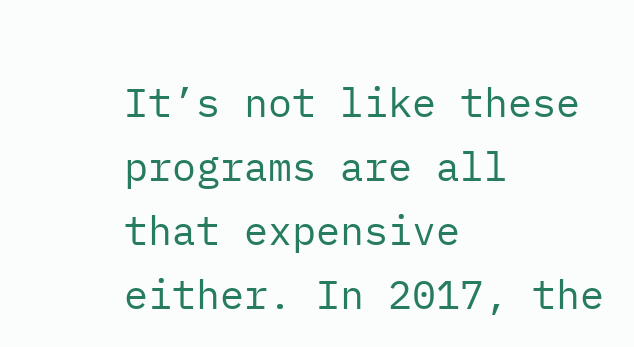It’s not like these programs are all that expensive either. In 2017, the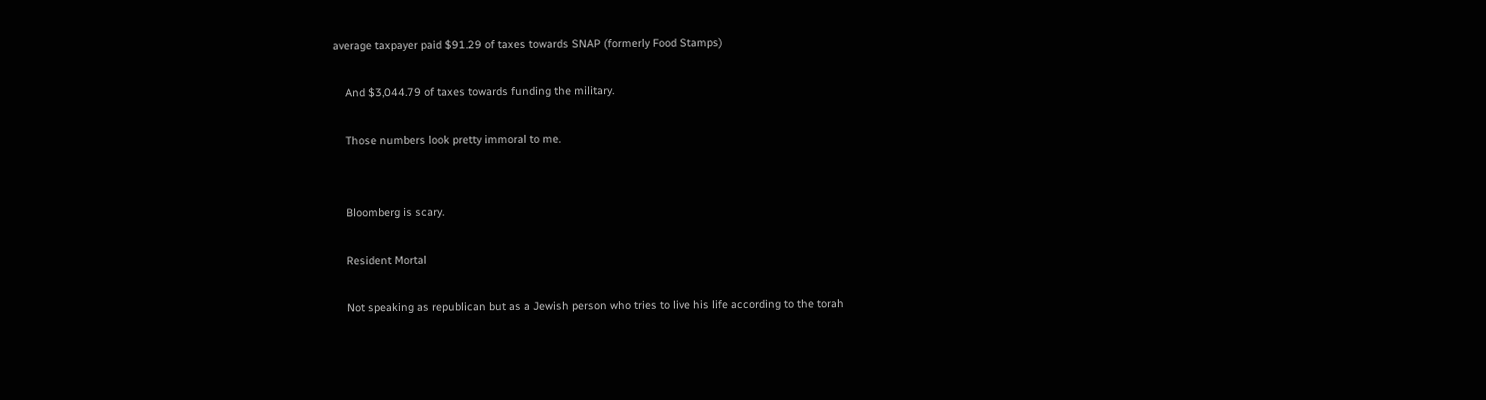average taxpayer paid $91.29 of taxes towards SNAP (formerly Food Stamps)

    And $3,044.79 of taxes towards funding the military.

    Those numbers look pretty immoral to me.


    Bloomberg is scary.

    Resident Mortal

    Not speaking as republican but as a Jewish person who tries to live his life according to the torah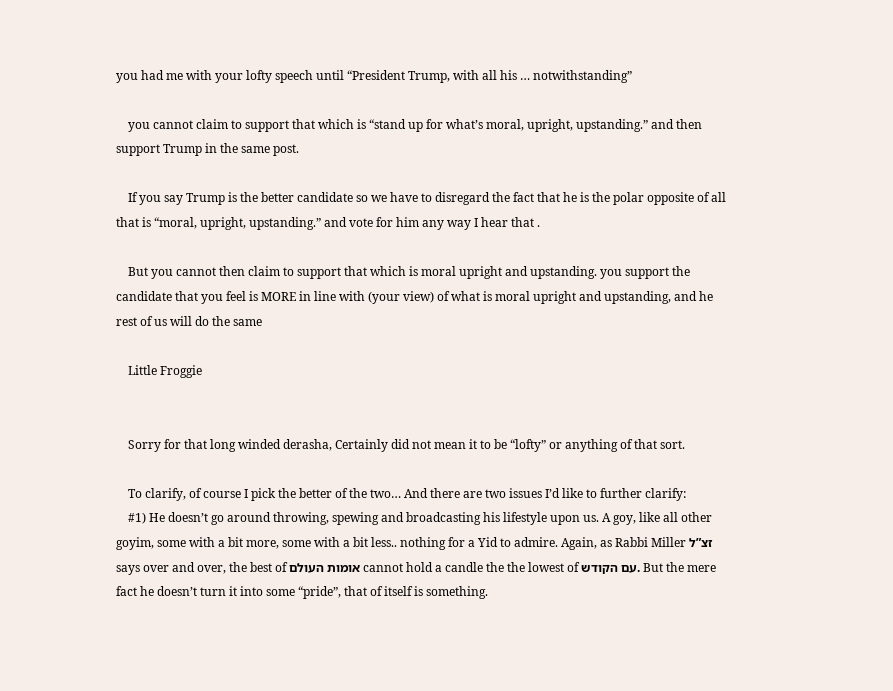you had me with your lofty speech until “President Trump, with all his … notwithstanding”

    you cannot claim to support that which is “stand up for what’s moral, upright, upstanding.” and then support Trump in the same post.

    If you say Trump is the better candidate so we have to disregard the fact that he is the polar opposite of all that is “moral, upright, upstanding.” and vote for him any way I hear that .

    But you cannot then claim to support that which is moral upright and upstanding. you support the candidate that you feel is MORE in line with (your view) of what is moral upright and upstanding, and he rest of us will do the same

    Little Froggie


    Sorry for that long winded derasha, Certainly did not mean it to be “lofty” or anything of that sort.

    To clarify, of course I pick the better of the two… And there are two issues I’d like to further clarify:
    #1) He doesn’t go around throwing, spewing and broadcasting his lifestyle upon us. A goy, like all other goyim, some with a bit more, some with a bit less.. nothing for a Yid to admire. Again, as Rabbi Miller זצ”ל says over and over, the best of אומות העולם cannot hold a candle the the lowest of עם הקודש. But the mere fact he doesn’t turn it into some “pride”, that of itself is something.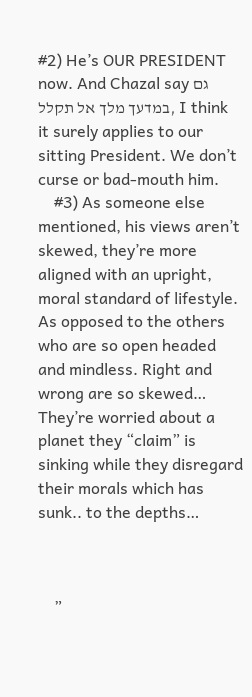#2) He’s OUR PRESIDENT now. And Chazal say גם במדעך מלך אל תקלל, I think it surely applies to our sitting President. We don’t curse or bad-mouth him.
    #3) As someone else mentioned, his views aren’t skewed, they’re more aligned with an upright, moral standard of lifestyle. As opposed to the others who are so open headed and mindless. Right and wrong are so skewed… They’re worried about a planet they “claim” is sinking while they disregard their morals which has sunk.. to the depths…



    ”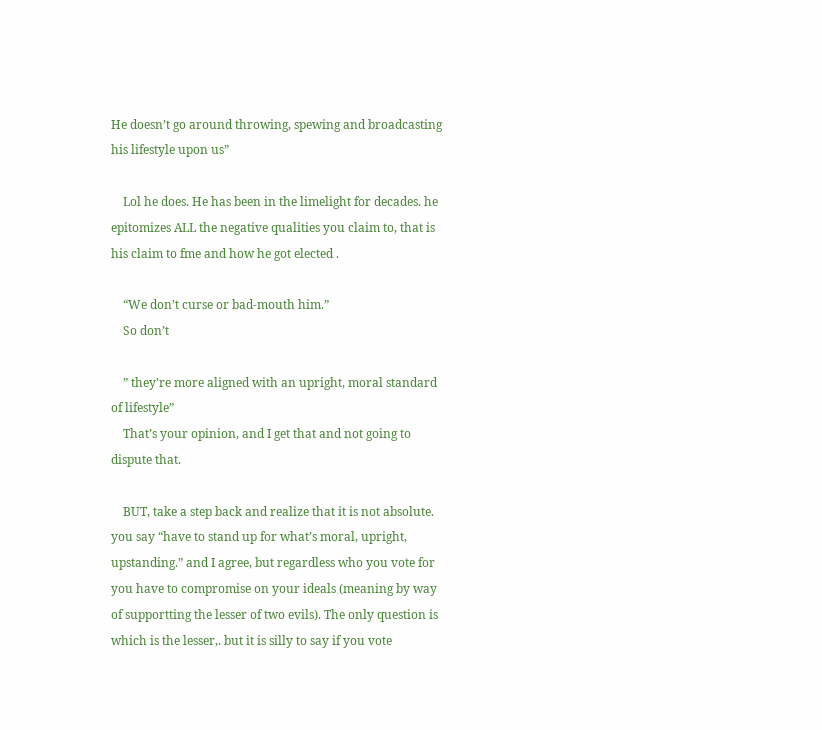He doesn’t go around throwing, spewing and broadcasting his lifestyle upon us”

    Lol he does. He has been in the limelight for decades. he epitomizes ALL the negative qualities you claim to, that is his claim to fme and how he got elected .

    “We don’t curse or bad-mouth him.”
    So don’t

    ” they’re more aligned with an upright, moral standard of lifestyle”
    That’s your opinion, and I get that and not going to dispute that.

    BUT, take a step back and realize that it is not absolute. you say “have to stand up for what’s moral, upright, upstanding.” and I agree, but regardless who you vote for you have to compromise on your ideals (meaning by way of supportting the lesser of two evils). The only question is which is the lesser,. but it is silly to say if you vote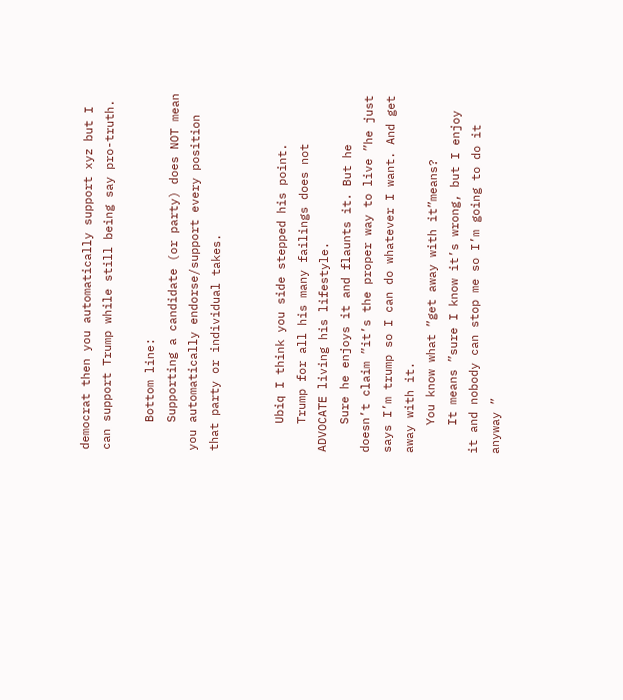democrat then you automatically support xyz but I can support Trump while still being say pro-truth.

    Bottom line:
    Supporting a candidate (or party) does NOT mean you automatically endorse/support every position that party or individual takes.


    Ubiq I think you side stepped his point.
    Trump for all his many failings does not ADVOCATE living his lifestyle.
    Sure he enjoys it and flaunts it. But he doesn’t claim ”it’s the proper way to live ”he just says I’m trump so I can do whatever I want. And get away with it.
    You know what ”get away with it”means?
    It means ”sure I know it’s wrong, but I enjoy it and nobody can stop me so I’m going to do it anyway ”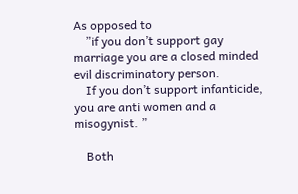As opposed to
    ”if you don’t support gay marriage you are a closed minded evil discriminatory person.
    If you don’t support infanticide, you are anti women and a misogynist. ”

    Both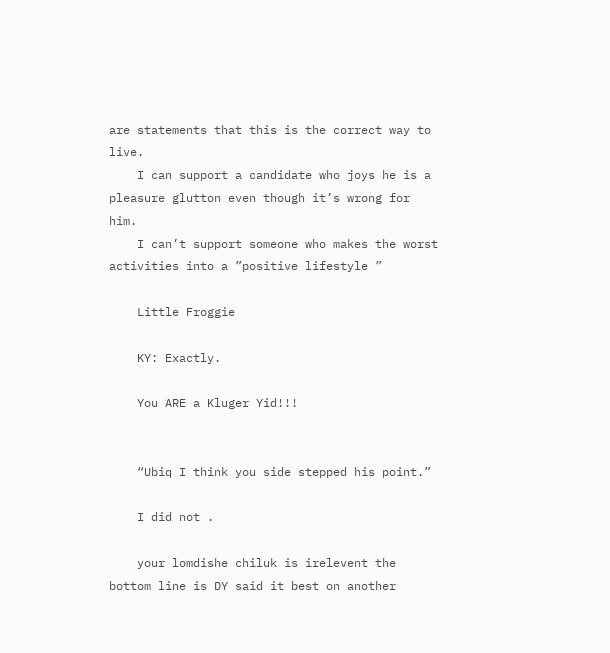are statements that this is the correct way to live.
    I can support a candidate who joys he is a pleasure glutton even though it’s wrong for him.
    I can’t support someone who makes the worst activities into a ”positive lifestyle ”

    Little Froggie

    KY: Exactly.

    You ARE a Kluger Yid!!!


    “Ubiq I think you side stepped his point.”

    I did not .

    your lomdishe chiluk is irelevent the bottom line is DY said it best on another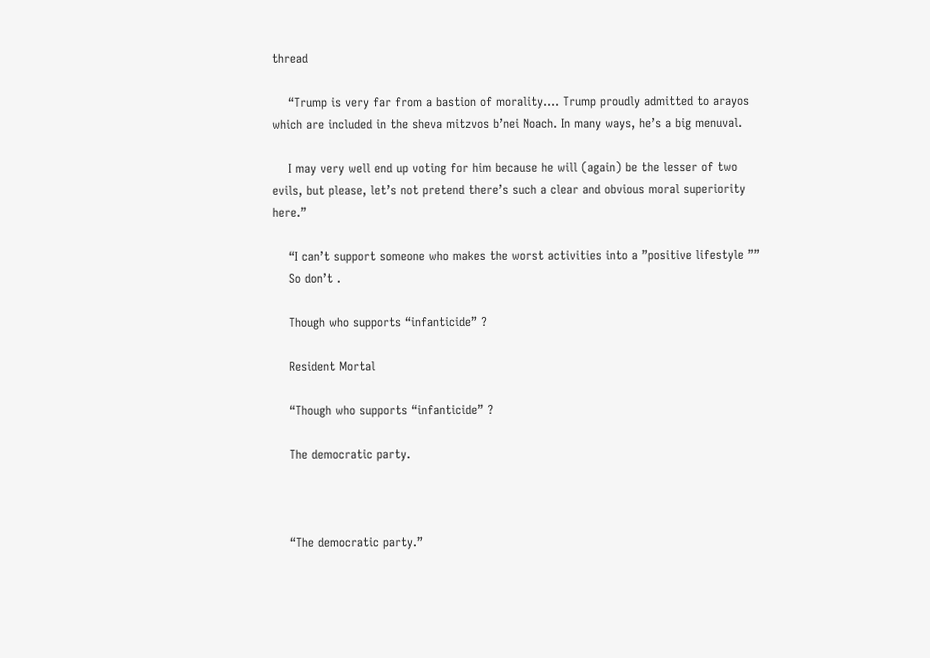thread

    “Trump is very far from a bastion of morality…. Trump proudly admitted to arayos which are included in the sheva mitzvos b’nei Noach. In many ways, he’s a big menuval.

    I may very well end up voting for him because he will (again) be the lesser of two evils, but please, let’s not pretend there’s such a clear and obvious moral superiority here.”

    “I can’t support someone who makes the worst activities into a ”positive lifestyle ””
    So don’t .

    Though who supports “infanticide” ?

    Resident Mortal

    “Though who supports “infanticide” ?

    The democratic party.



    “The democratic party.”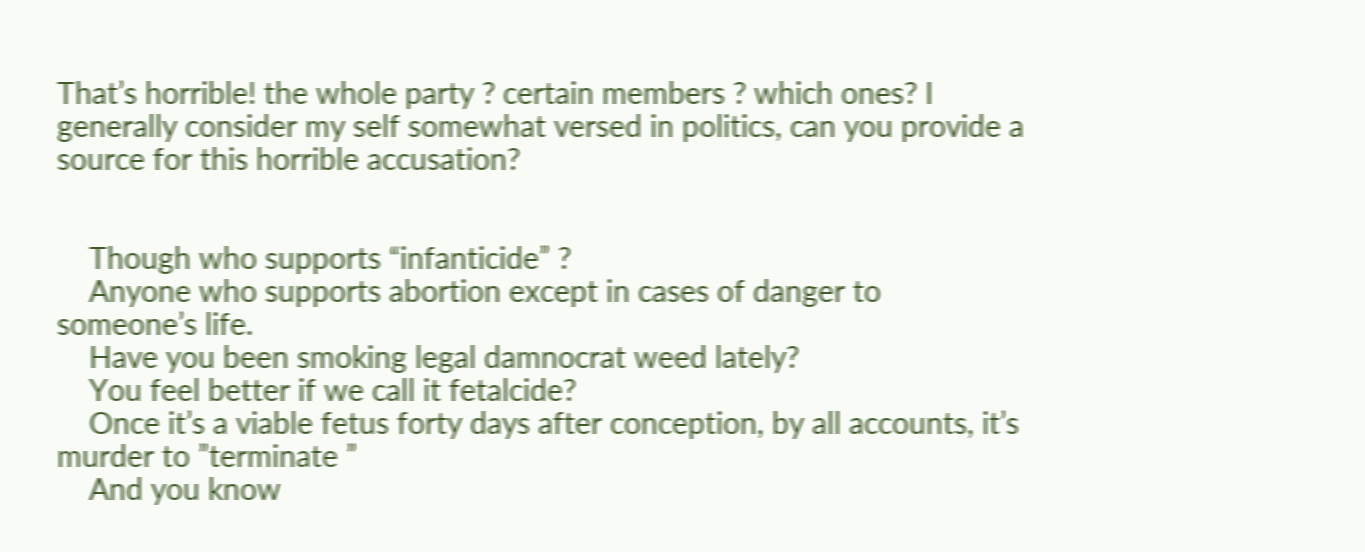That’s horrible! the whole party ? certain members ? which ones? I generally consider my self somewhat versed in politics, can you provide a source for this horrible accusation?


    Though who supports “infanticide” ?
    Anyone who supports abortion except in cases of danger to someone’s life.
    Have you been smoking legal damnocrat weed lately?
    You feel better if we call it fetalcide?
    Once it’s a viable fetus forty days after conception, by all accounts, it’s murder to ”terminate ”
    And you know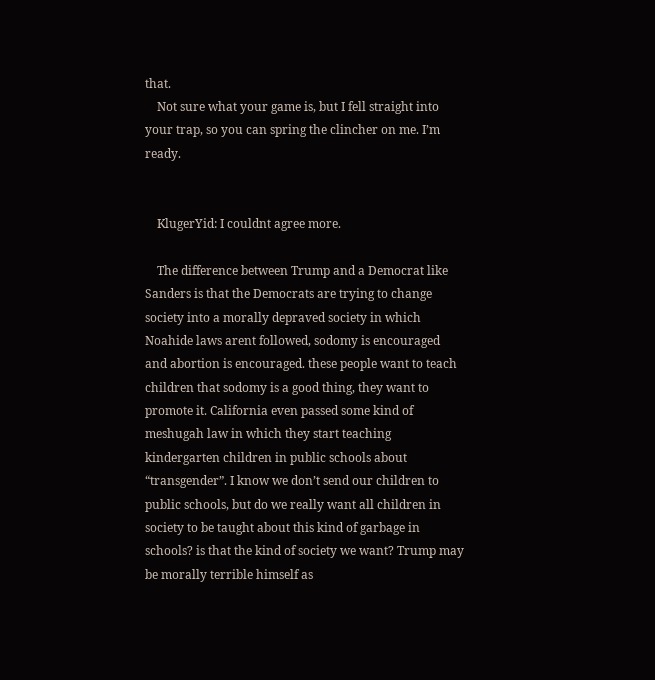that.
    Not sure what your game is, but I fell straight into your trap, so you can spring the clincher on me. I’m ready.


    KlugerYid: I couldnt agree more.

    The difference between Trump and a Democrat like Sanders is that the Democrats are trying to change society into a morally depraved society in which Noahide laws arent followed, sodomy is encouraged and abortion is encouraged. these people want to teach children that sodomy is a good thing, they want to promote it. California even passed some kind of meshugah law in which they start teaching kindergarten children in public schools about “transgender”. I know we don’t send our children to public schools, but do we really want all children in society to be taught about this kind of garbage in schools? is that the kind of society we want? Trump may be morally terrible himself as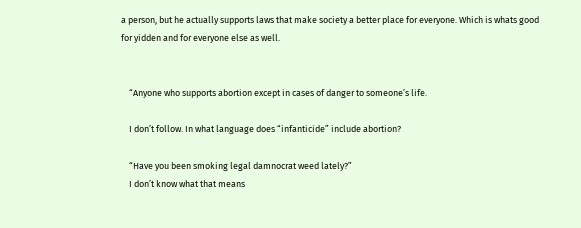a person, but he actually supports laws that make society a better place for everyone. Which is whats good for yidden and for everyone else as well.


    “Anyone who supports abortion except in cases of danger to someone’s life.

    I don’t follow. In what language does “infanticide” include abortion?

    “Have you been smoking legal damnocrat weed lately?”
    I don’t know what that means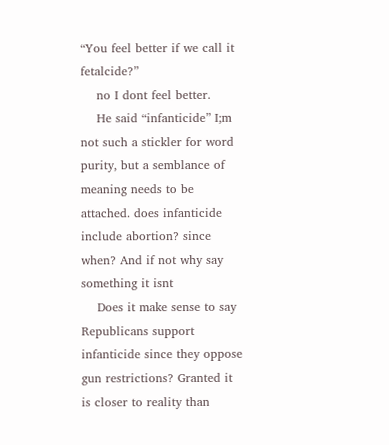“You feel better if we call it fetalcide?”
    no I dont feel better.
    He said “infanticide” I;m not such a stickler for word purity, but a semblance of meaning needs to be attached. does infanticide include abortion? since when? And if not why say something it isnt
    Does it make sense to say Republicans support infanticide since they oppose gun restrictions? Granted it is closer to reality than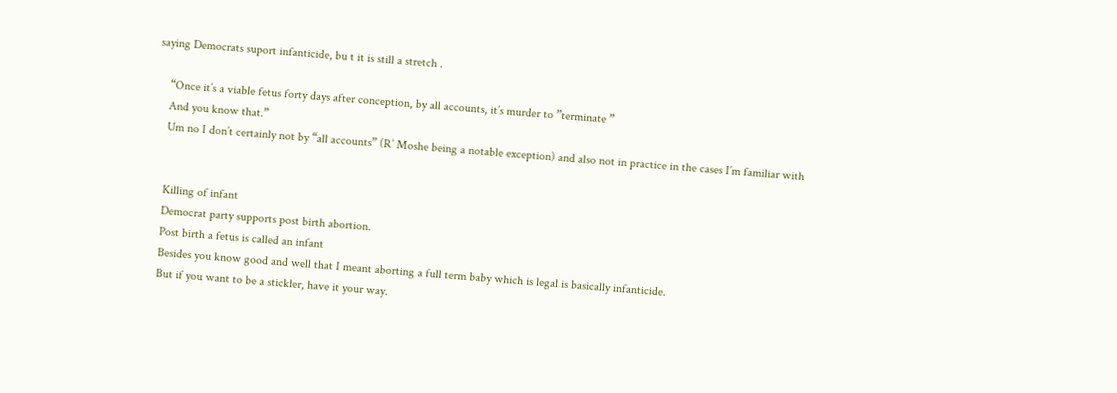saying Democrats suport infanticide, bu t it is still a stretch .

    “Once it’s a viable fetus forty days after conception, by all accounts, it’s murder to ”terminate ”
    And you know that.”
    Um no I don’t certainly not by “all accounts” (R’ Moshe being a notable exception) and also not in practice in the cases I’m familiar with


    Killing of infant
    Democrat party supports post birth abortion.
    Post birth a fetus is called an infant
    Besides you know good and well that I meant aborting a full term baby which is legal is basically infanticide.
    But if you want to be a stickler, have it your way.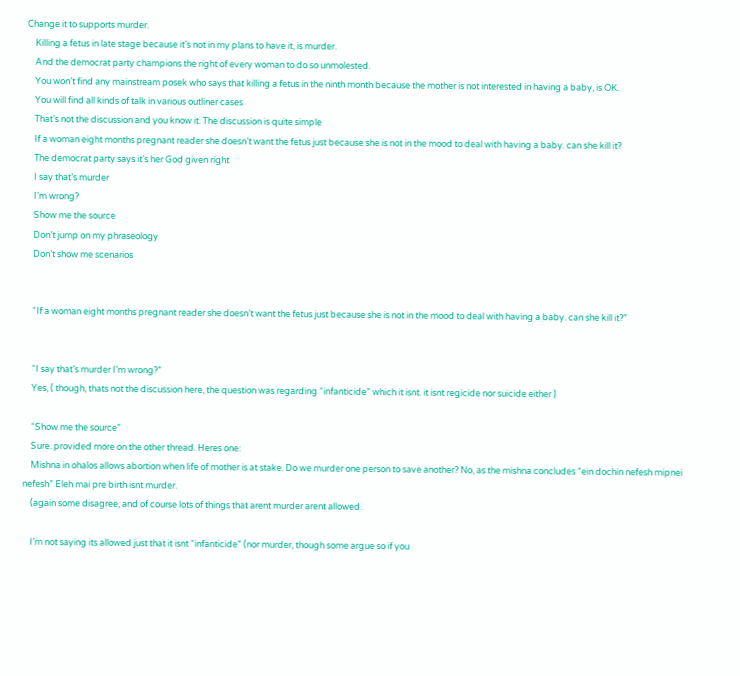Change it to supports murder.
    Killing a fetus in late stage because it’s not in my plans to have it, is murder.
    And the democrat party champions the right of every woman to do so unmolested.
    You won’t find any mainstream posek who says that killing a fetus in the ninth month because the mother is not interested in having a baby, is OK.
    You will find all kinds of talk in various outliner cases
    That’s not the discussion and you know it. The discussion is quite simple
    If a woman eight months pregnant reader she doesn’t want the fetus just because she is not in the mood to deal with having a baby. can she kill it?
    The democrat party says it’s her God given right
    I say that’s murder
    I’m wrong?
    Show me the source
    Don’t jump on my phraseology
    Don’t show me scenarios


    “If a woman eight months pregnant reader she doesn’t want the fetus just because she is not in the mood to deal with having a baby. can she kill it?”


    “I say that’s murder I’m wrong?”
    Yes, ( though, thats not the discussion here, the question was regarding “infanticide” which it isnt. it isnt regicide nor suicide either )

    “Show me the source”
    Sure. provided more on the other thread. Heres one:
    Mishna in ohalos allows abortion when life of mother is at stake. Do we murder one person to save another? No, as the mishna concludes “ein dochin nefesh mipnei nefesh” Eleh mai pre birth isnt murder.
    (again some disagree, and of course lots of things that arent murder arent allowed.

    I’m not saying its allowed just that it isnt “infanticide” (nor murder, though some argue so if you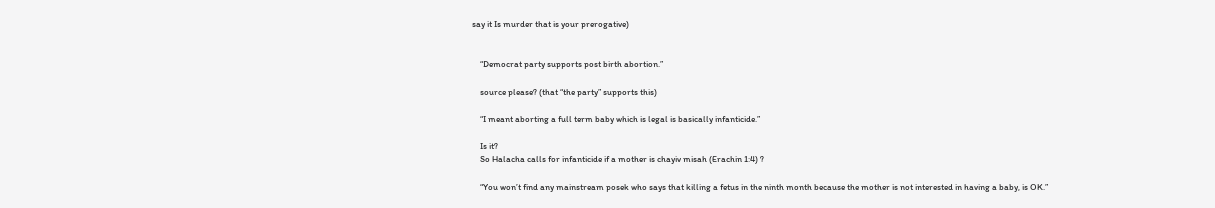say it Is murder that is your prerogative)


    “Democrat party supports post birth abortion.”

    source please? (that “the party” supports this)

    “I meant aborting a full term baby which is legal is basically infanticide.”

    Is it?
    So Halacha calls for infanticide if a mother is chayiv misah (Erachin 1:4) ?

    “You won’t find any mainstream posek who says that killing a fetus in the ninth month because the mother is not interested in having a baby, is OK.”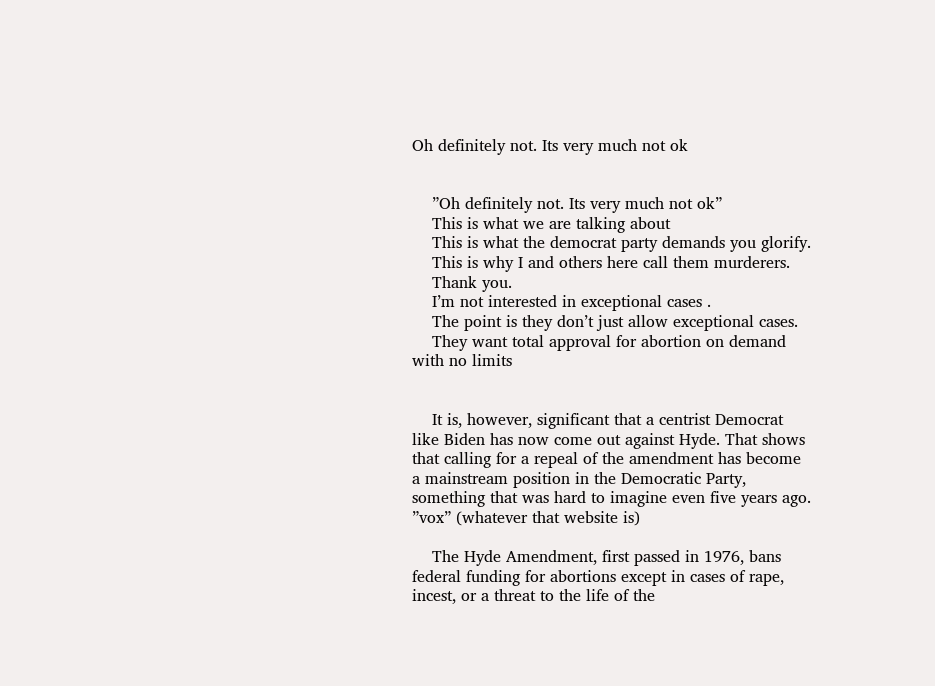Oh definitely not. Its very much not ok


    ”Oh definitely not. Its very much not ok”
    This is what we are talking about
    This is what the democrat party demands you glorify.
    This is why I and others here call them murderers.
    Thank you.
    I’m not interested in exceptional cases .
    The point is they don’t just allow exceptional cases.
    They want total approval for abortion on demand with no limits


    It is, however, significant that a centrist Democrat like Biden has now come out against Hyde. That shows that calling for a repeal of the amendment has become a mainstream position in the Democratic Party, something that was hard to imagine even five years ago. ”vox” (whatever that website is)

    The Hyde Amendment, first passed in 1976, bans federal funding for abortions except in cases of rape, incest, or a threat to the life of the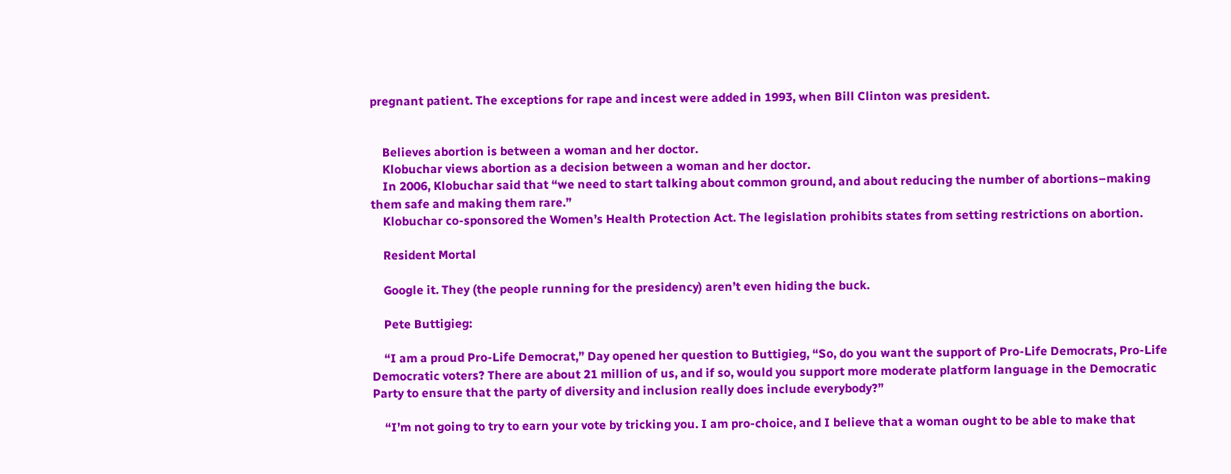pregnant patient. The exceptions for rape and incest were added in 1993, when Bill Clinton was president.


    Believes abortion is between a woman and her doctor.
    Klobuchar views abortion as a decision between a woman and her doctor.
    In 2006, Klobuchar said that “we need to start talking about common ground, and about reducing the number of abortions–making them safe and making them rare.”
    Klobuchar co-sponsored the Women’s Health Protection Act. The legislation prohibits states from setting restrictions on abortion.

    Resident Mortal

    Google it. They (the people running for the presidency) aren’t even hiding the buck.

    Pete Buttigieg:

    “I am a proud Pro-Life Democrat,” Day opened her question to Buttigieg, “So, do you want the support of Pro-Life Democrats, Pro-Life Democratic voters? There are about 21 million of us, and if so, would you support more moderate platform language in the Democratic Party to ensure that the party of diversity and inclusion really does include everybody?”

    “I’m not going to try to earn your vote by tricking you. I am pro-choice, and I believe that a woman ought to be able to make that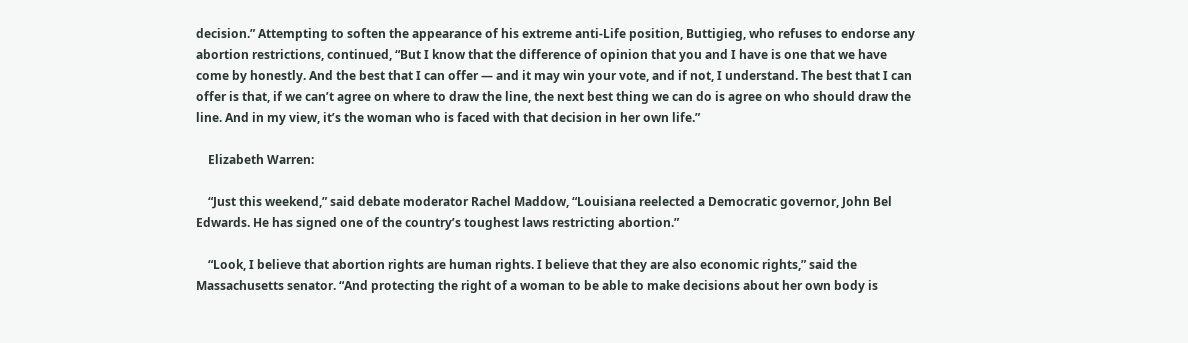decision.” Attempting to soften the appearance of his extreme anti-Life position, Buttigieg, who refuses to endorse any abortion restrictions, continued, “But I know that the difference of opinion that you and I have is one that we have come by honestly. And the best that I can offer — and it may win your vote, and if not, I understand. The best that I can offer is that, if we can’t agree on where to draw the line, the next best thing we can do is agree on who should draw the line. And in my view, it’s the woman who is faced with that decision in her own life.”

    Elizabeth Warren:

    “Just this weekend,” said debate moderator Rachel Maddow, “Louisiana reelected a Democratic governor, John Bel Edwards. He has signed one of the country’s toughest laws restricting abortion.”

    “Look, I believe that abortion rights are human rights. I believe that they are also economic rights,” said the Massachusetts senator. “And protecting the right of a woman to be able to make decisions about her own body is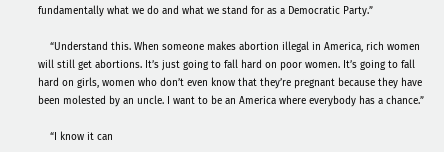fundamentally what we do and what we stand for as a Democratic Party.”

    “Understand this. When someone makes abortion illegal in America, rich women will still get abortions. It’s just going to fall hard on poor women. It’s going to fall hard on girls, women who don’t even know that they’re pregnant because they have been molested by an uncle. I want to be an America where everybody has a chance.”

    “I know it can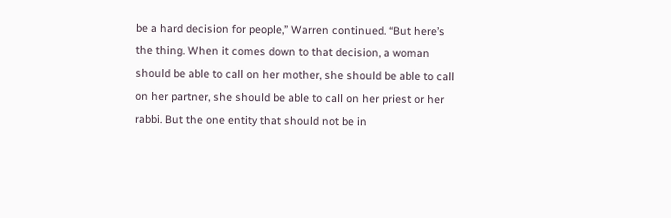be a hard decision for people,” Warren continued. “But here’s the thing. When it comes down to that decision, a woman should be able to call on her mother, she should be able to call on her partner, she should be able to call on her priest or her rabbi. But the one entity that should not be in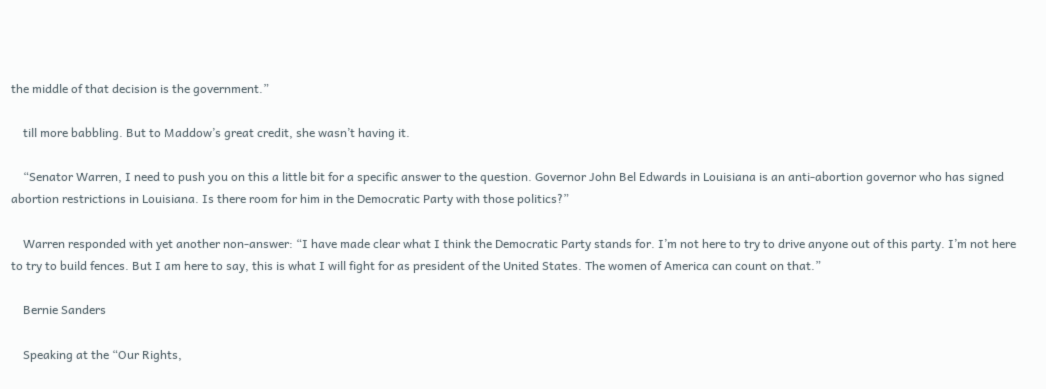the middle of that decision is the government.”

    till more babbling. But to Maddow’s great credit, she wasn’t having it.

    “Senator Warren, I need to push you on this a little bit for a specific answer to the question. Governor John Bel Edwards in Louisiana is an anti-abortion governor who has signed abortion restrictions in Louisiana. Is there room for him in the Democratic Party with those politics?”

    Warren responded with yet another non-answer: “I have made clear what I think the Democratic Party stands for. I’m not here to try to drive anyone out of this party. I’m not here to try to build fences. But I am here to say, this is what I will fight for as president of the United States. The women of America can count on that.”

    Bernie Sanders

    Speaking at the “Our Rights,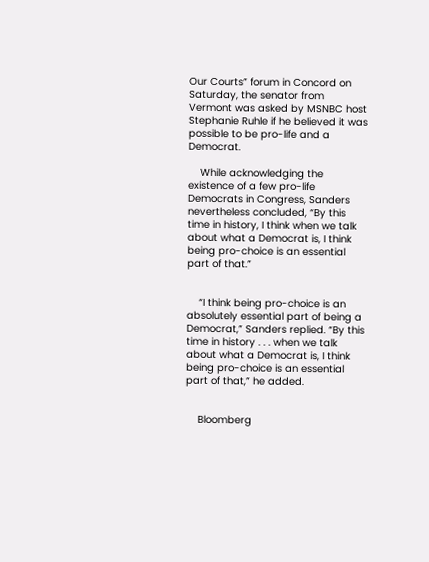Our Courts” forum in Concord on Saturday, the senator from Vermont was asked by MSNBC host Stephanie Ruhle if he believed it was possible to be pro-life and a Democrat.

    While acknowledging the existence of a few pro-life Democrats in Congress, Sanders nevertheless concluded, “By this time in history, I think when we talk about what a Democrat is, I think being pro-choice is an essential part of that.”


    “I think being pro-choice is an absolutely essential part of being a Democrat,” Sanders replied. “By this time in history . . . when we talk about what a Democrat is, I think being pro-choice is an essential part of that,” he added.


    Bloomberg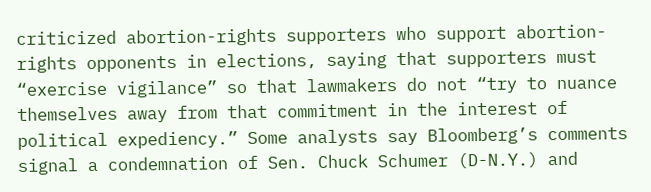criticized abortion-rights supporters who support abortion-rights opponents in elections, saying that supporters must “exercise vigilance” so that lawmakers do not “try to nuance themselves away from that commitment in the interest of political expediency.” Some analysts say Bloomberg’s comments signal a condemnation of Sen. Chuck Schumer (D-N.Y.) and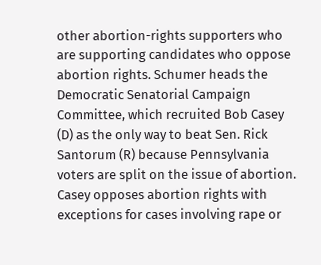other abortion-rights supporters who are supporting candidates who oppose abortion rights. Schumer heads the Democratic Senatorial Campaign Committee, which recruited Bob Casey (D) as the only way to beat Sen. Rick Santorum (R) because Pennsylvania voters are split on the issue of abortion. Casey opposes abortion rights with exceptions for cases involving rape or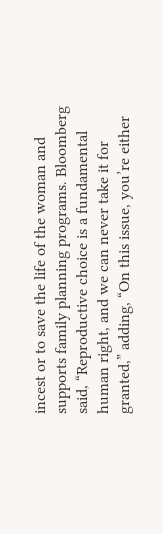incest or to save the life of the woman and supports family planning programs. Bloomberg said, “Reproductive choice is a fundamental human right, and we can never take it for granted,” adding, “On this issue, you’re either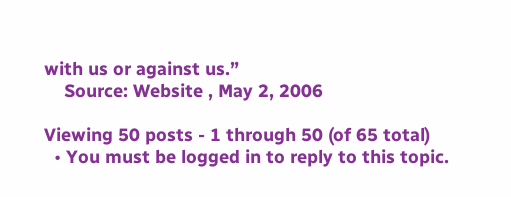with us or against us.”
    Source: Website , May 2, 2006

Viewing 50 posts - 1 through 50 (of 65 total)
  • You must be logged in to reply to this topic.